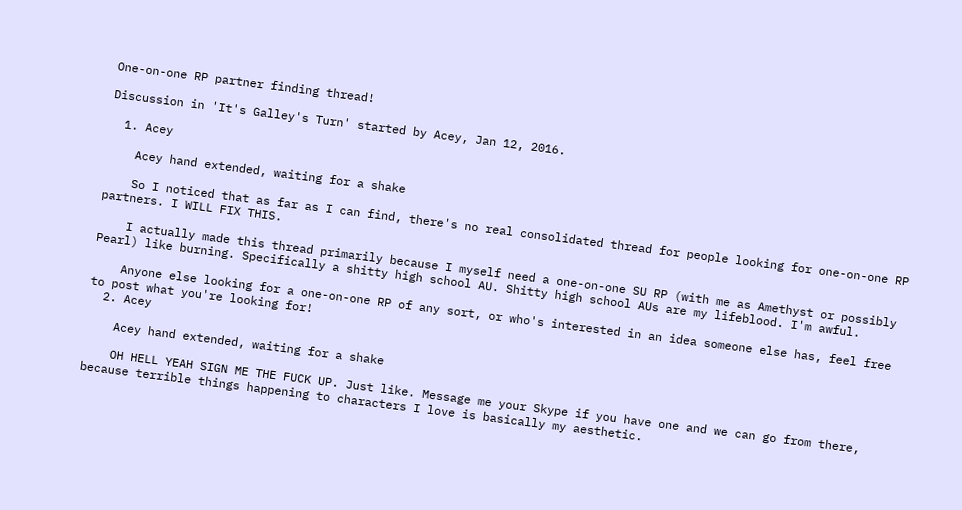One-on-one RP partner finding thread!

Discussion in 'It's Galley's Turn' started by Acey, Jan 12, 2016.

  1. Acey

    Acey hand extended, waiting for a shake

    So I noticed that as far as I can find, there's no real consolidated thread for people looking for one-on-one RP partners. I WILL FIX THIS.

    I actually made this thread primarily because I myself need a one-on-one SU RP (with me as Amethyst or possibly Pearl) like burning. Specifically a shitty high school AU. Shitty high school AUs are my lifeblood. I'm awful.

    Anyone else looking for a one-on-one RP of any sort, or who's interested in an idea someone else has, feel free to post what you're looking for!
  2. Acey

    Acey hand extended, waiting for a shake

    OH HELL YEAH SIGN ME THE FUCK UP. Just like. Message me your Skype if you have one and we can go from there, because terrible things happening to characters I love is basically my aesthetic.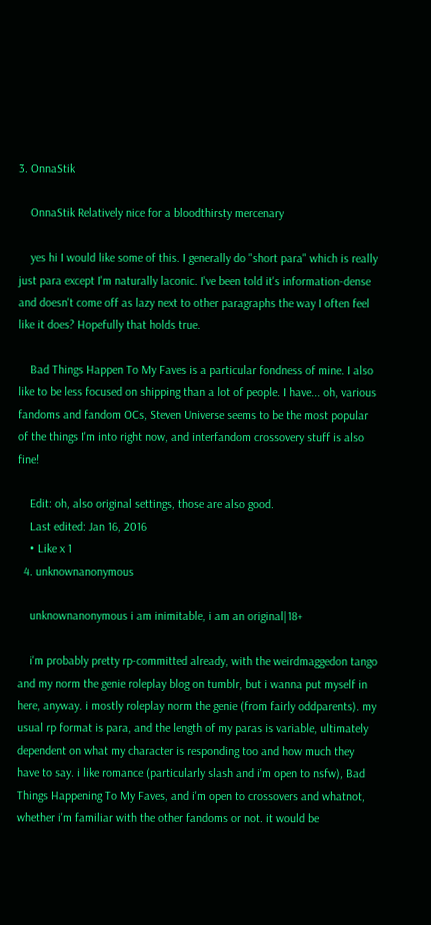3. OnnaStik

    OnnaStik Relatively nice for a bloodthirsty mercenary

    yes hi I would like some of this. I generally do "short para" which is really just para except I'm naturally laconic. I've been told it's information-dense and doesn't come off as lazy next to other paragraphs the way I often feel like it does? Hopefully that holds true.

    Bad Things Happen To My Faves is a particular fondness of mine. I also like to be less focused on shipping than a lot of people. I have... oh, various fandoms and fandom OCs, Steven Universe seems to be the most popular of the things I'm into right now, and interfandom crossovery stuff is also fine!

    Edit: oh, also original settings, those are also good.
    Last edited: Jan 16, 2016
    • Like x 1
  4. unknownanonymous

    unknownanonymous i am inimitable, i am an original|18+

    i'm probably pretty rp-committed already, with the weirdmaggedon tango and my norm the genie roleplay blog on tumblr, but i wanna put myself in here, anyway. i mostly roleplay norm the genie (from fairly oddparents). my usual rp format is para, and the length of my paras is variable, ultimately dependent on what my character is responding too and how much they have to say. i like romance (particularly slash and i'm open to nsfw), Bad Things Happening To My Faves, and i'm open to crossovers and whatnot, whether i'm familiar with the other fandoms or not. it would be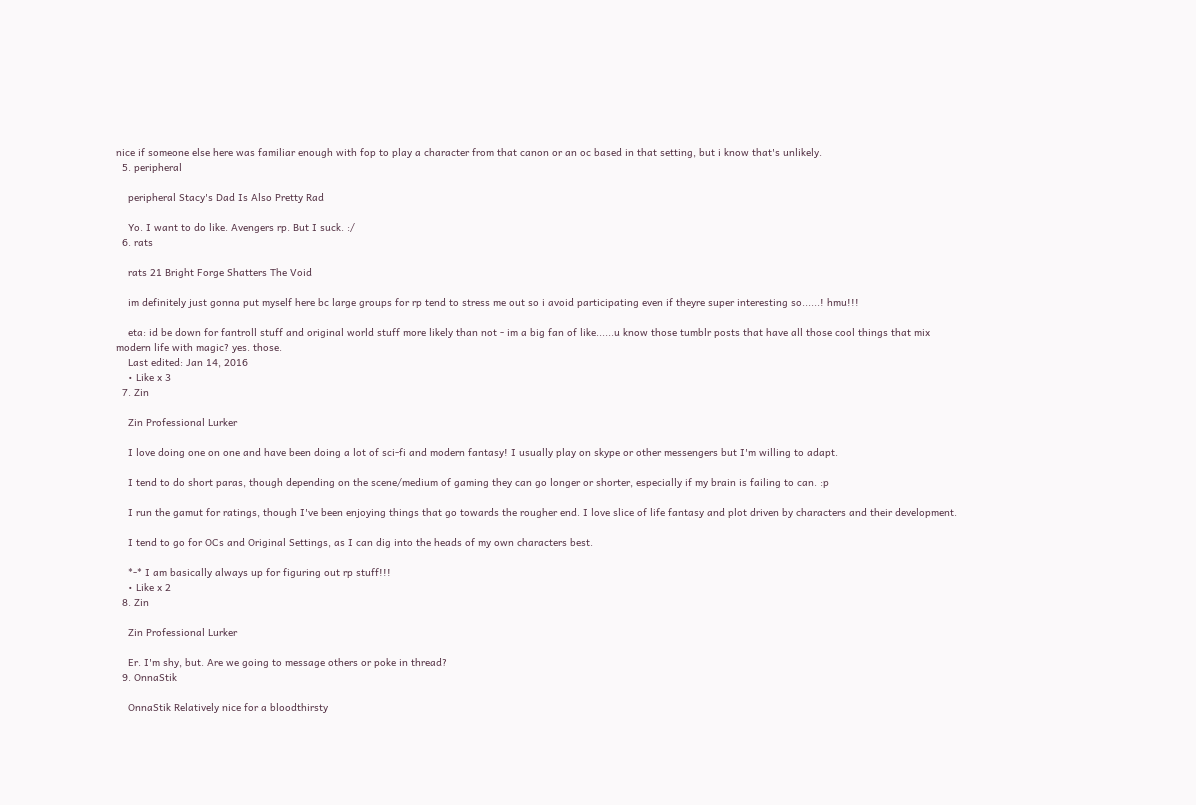nice if someone else here was familiar enough with fop to play a character from that canon or an oc based in that setting, but i know that's unlikely.
  5. peripheral

    peripheral Stacy's Dad Is Also Pretty Rad

    Yo. I want to do like. Avengers rp. But I suck. :/
  6. rats

    rats 21 Bright Forge Shatters The Void

    im definitely just gonna put myself here bc large groups for rp tend to stress me out so i avoid participating even if theyre super interesting so......! hmu!!!

    eta: id be down for fantroll stuff and original world stuff more likely than not - im a big fan of like......u know those tumblr posts that have all those cool things that mix modern life with magic? yes. those.
    Last edited: Jan 14, 2016
    • Like x 3
  7. Zin

    Zin Professional Lurker

    I love doing one on one and have been doing a lot of sci-fi and modern fantasy! I usually play on skype or other messengers but I'm willing to adapt.

    I tend to do short paras, though depending on the scene/medium of gaming they can go longer or shorter, especially if my brain is failing to can. :p

    I run the gamut for ratings, though I've been enjoying things that go towards the rougher end. I love slice of life fantasy and plot driven by characters and their development.

    I tend to go for OCs and Original Settings, as I can dig into the heads of my own characters best.

    *-* I am basically always up for figuring out rp stuff!!!
    • Like x 2
  8. Zin

    Zin Professional Lurker

    Er. I'm shy, but. Are we going to message others or poke in thread?
  9. OnnaStik

    OnnaStik Relatively nice for a bloodthirsty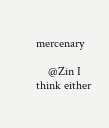mercenary

    @Zin I think either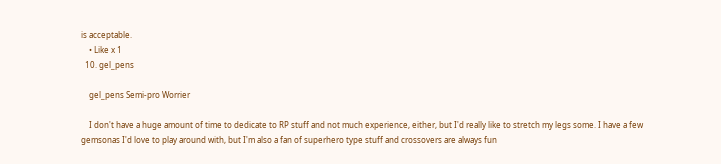is acceptable.
    • Like x 1
  10. gel_pens

    gel_pens Semi-pro Worrier

    I don't have a huge amount of time to dedicate to RP stuff and not much experience, either, but I'd really like to stretch my legs some. I have a few gemsonas I'd love to play around with, but I'm also a fan of superhero type stuff and crossovers are always fun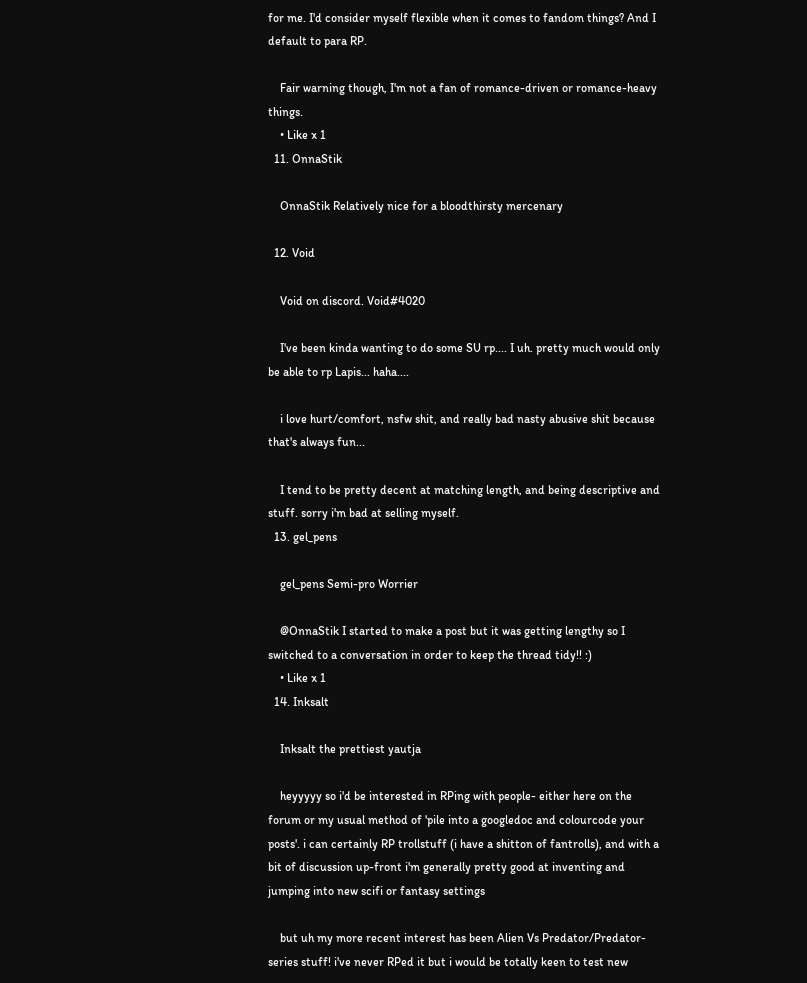for me. I'd consider myself flexible when it comes to fandom things? And I default to para RP.

    Fair warning though, I'm not a fan of romance-driven or romance-heavy things.
    • Like x 1
  11. OnnaStik

    OnnaStik Relatively nice for a bloodthirsty mercenary

  12. Void

    Void on discord. Void#4020

    I've been kinda wanting to do some SU rp.... I uh. pretty much would only be able to rp Lapis... haha....

    i love hurt/comfort, nsfw shit, and really bad nasty abusive shit because that's always fun...

    I tend to be pretty decent at matching length, and being descriptive and stuff. sorry i'm bad at selling myself.
  13. gel_pens

    gel_pens Semi-pro Worrier

    @OnnaStik I started to make a post but it was getting lengthy so I switched to a conversation in order to keep the thread tidy!! :)
    • Like x 1
  14. Inksalt

    Inksalt the prettiest yautja

    heyyyyy so i'd be interested in RPing with people- either here on the forum or my usual method of 'pile into a googledoc and colourcode your posts'. i can certainly RP trollstuff (i have a shitton of fantrolls), and with a bit of discussion up-front i'm generally pretty good at inventing and jumping into new scifi or fantasy settings

    but uh my more recent interest has been Alien Vs Predator/Predator-series stuff! i've never RPed it but i would be totally keen to test new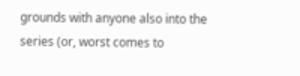grounds with anyone also into the series (or, worst comes to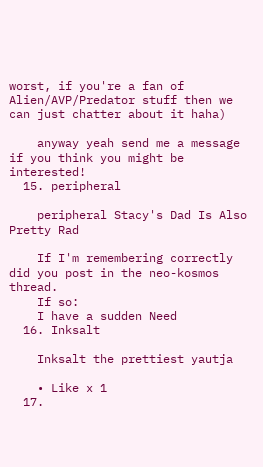worst, if you're a fan of Alien/AVP/Predator stuff then we can just chatter about it haha)

    anyway yeah send me a message if you think you might be interested!
  15. peripheral

    peripheral Stacy's Dad Is Also Pretty Rad

    If I'm remembering correctly did you post in the neo-kosmos thread.
    If so:
    I have a sudden Need
  16. Inksalt

    Inksalt the prettiest yautja

    • Like x 1
  17.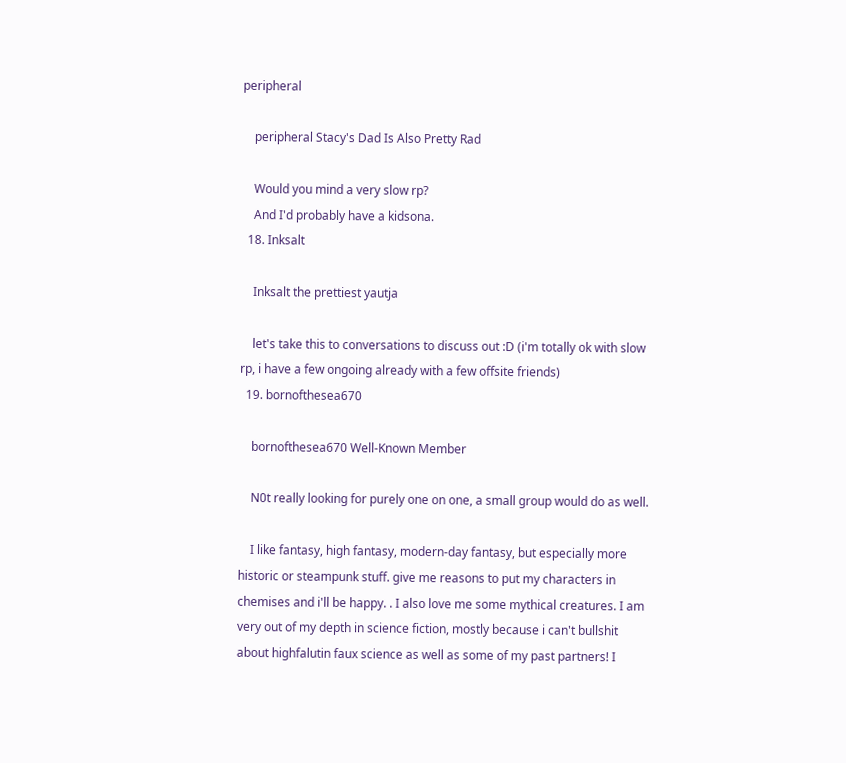peripheral

    peripheral Stacy's Dad Is Also Pretty Rad

    Would you mind a very slow rp?
    And I'd probably have a kidsona.
  18. Inksalt

    Inksalt the prettiest yautja

    let's take this to conversations to discuss out :D (i'm totally ok with slow rp, i have a few ongoing already with a few offsite friends)
  19. bornofthesea670

    bornofthesea670 Well-Known Member

    N0t really looking for purely one on one, a small group would do as well.

    I like fantasy, high fantasy, modern-day fantasy, but especially more historic or steampunk stuff. give me reasons to put my characters in chemises and i'll be happy. . I also love me some mythical creatures. I am very out of my depth in science fiction, mostly because i can't bullshit about highfalutin faux science as well as some of my past partners! I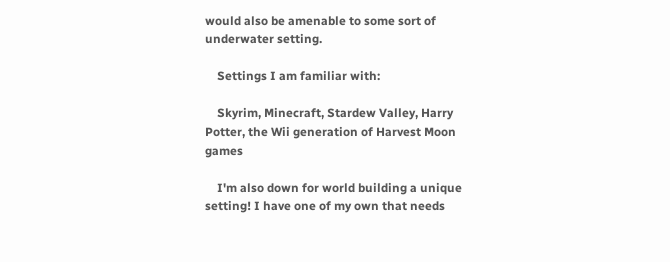would also be amenable to some sort of underwater setting.

    Settings I am familiar with:

    Skyrim, Minecraft, Stardew Valley, Harry Potter, the Wii generation of Harvest Moon games

    I'm also down for world building a unique setting! I have one of my own that needs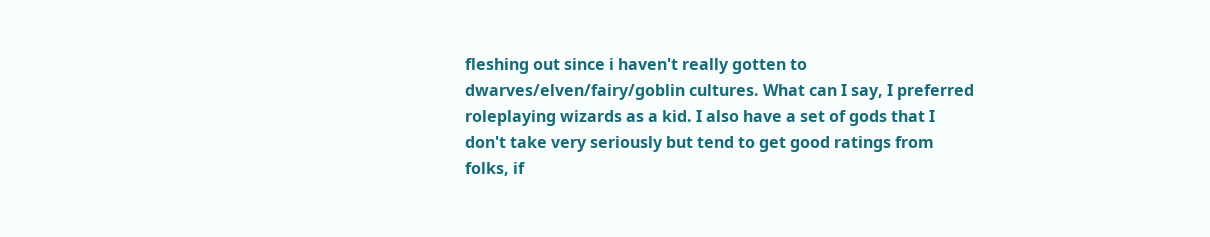fleshing out since i haven't really gotten to dwarves/elven/fairy/goblin cultures. What can I say, I preferred roleplaying wizards as a kid. I also have a set of gods that I don't take very seriously but tend to get good ratings from folks, if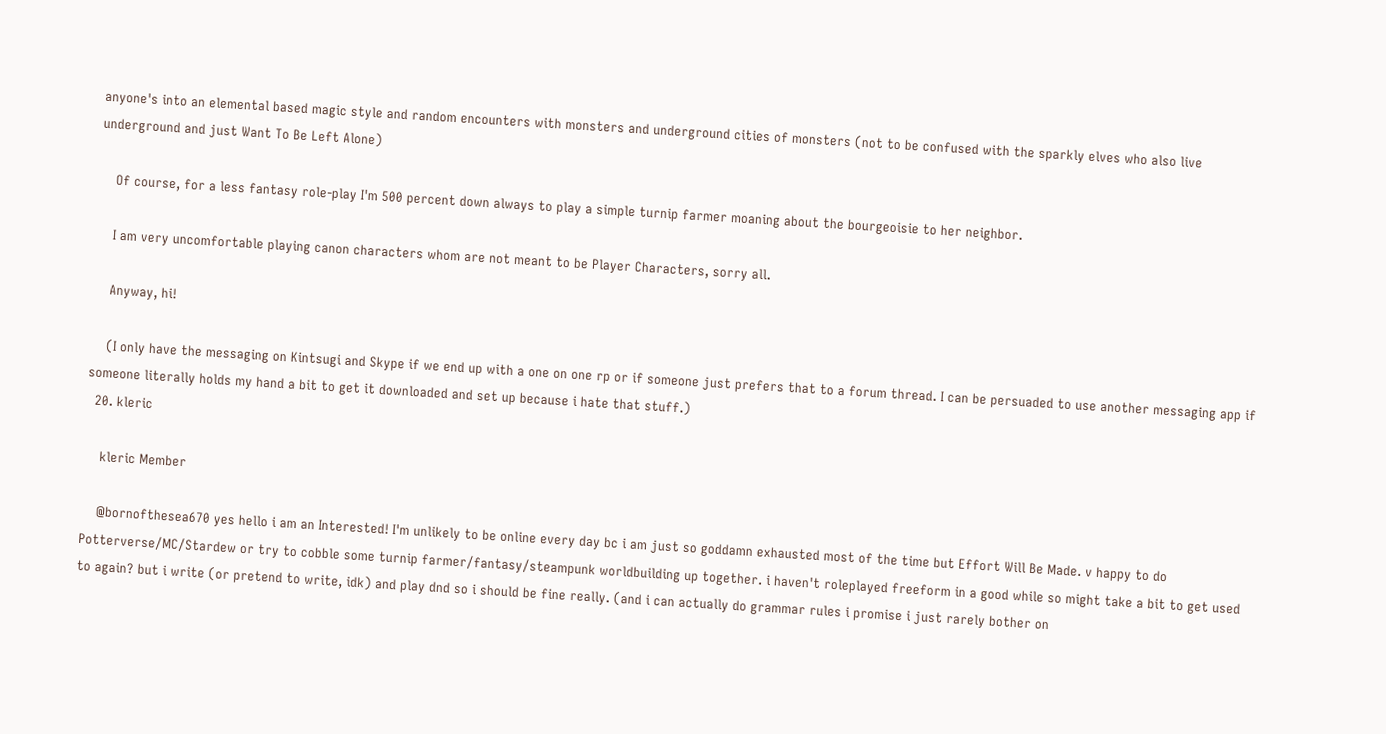anyone's into an elemental based magic style and random encounters with monsters and underground cities of monsters (not to be confused with the sparkly elves who also live underground and just Want To Be Left Alone)

    Of course, for a less fantasy role-play I'm 500 percent down always to play a simple turnip farmer moaning about the bourgeoisie to her neighbor.

    I am very uncomfortable playing canon characters whom are not meant to be Player Characters, sorry all.

    Anyway, hi!

    (I only have the messaging on Kintsugi and Skype if we end up with a one on one rp or if someone just prefers that to a forum thread. I can be persuaded to use another messaging app if someone literally holds my hand a bit to get it downloaded and set up because i hate that stuff.)
  20. kleric

    kleric Member

    @bornofthesea670 yes hello i am an Interested! I'm unlikely to be online every day bc i am just so goddamn exhausted most of the time but Effort Will Be Made. v happy to do Potterverse/MC/Stardew or try to cobble some turnip farmer/fantasy/steampunk worldbuilding up together. i haven't roleplayed freeform in a good while so might take a bit to get used to again? but i write (or pretend to write, idk) and play dnd so i should be fine really. (and i can actually do grammar rules i promise i just rarely bother on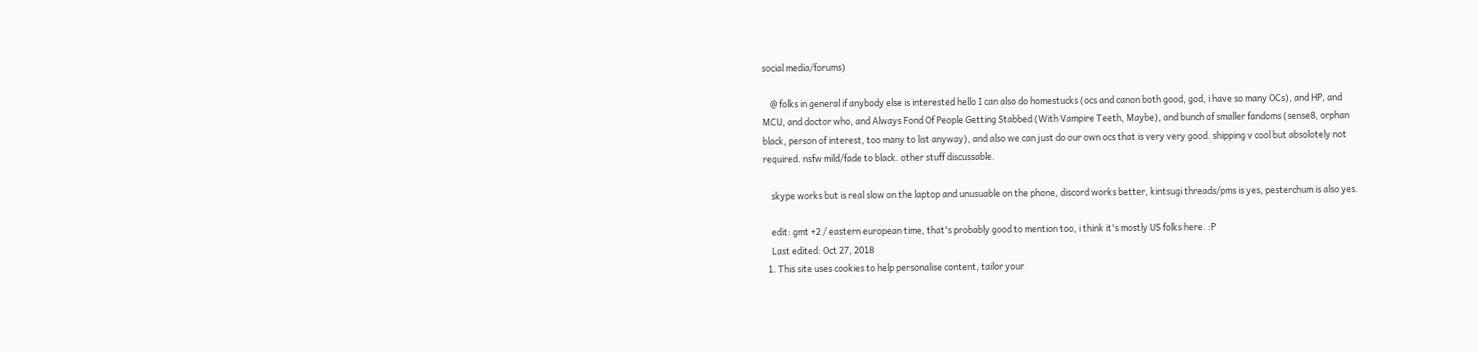social media/forums)

    @ folks in general if anybody else is interested hello I can also do homestucks (ocs and canon both good, god, i have so many OCs), and HP, and MCU, and doctor who, and Always Fond Of People Getting Stabbed (With Vampire Teeth, Maybe), and bunch of smaller fandoms (sense8, orphan black, person of interest, too many to list anyway), and also we can just do our own ocs that is very very good. shipping v cool but absolotely not required. nsfw mild/fade to black. other stuff discussable.

    skype works but is real slow on the laptop and unusuable on the phone, discord works better, kintsugi threads/pms is yes, pesterchum is also yes.

    edit: gmt +2 / eastern european time, that's probably good to mention too, i think it's mostly US folks here. :P
    Last edited: Oct 27, 2018
  1. This site uses cookies to help personalise content, tailor your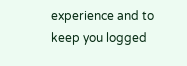experience and to keep you logged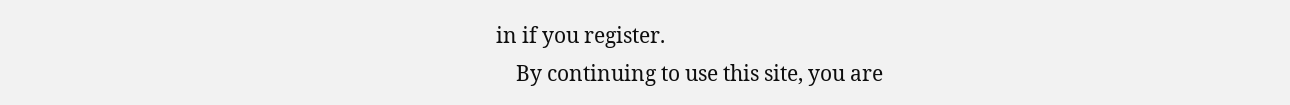in if you register.
    By continuing to use this site, you are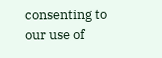consenting to our use of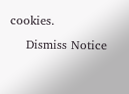cookies.
    Dismiss Notice